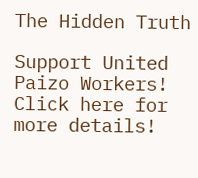The Hidden Truth

Support United Paizo Workers! Click here for more details!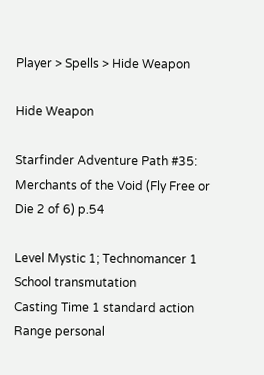Player > Spells > Hide Weapon

Hide Weapon

Starfinder Adventure Path #35: Merchants of the Void (Fly Free or Die 2 of 6) p.54

Level Mystic 1; Technomancer 1
School transmutation
Casting Time 1 standard action
Range personal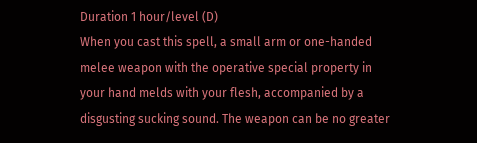Duration 1 hour/level (D)
When you cast this spell, a small arm or one-handed melee weapon with the operative special property in your hand melds with your flesh, accompanied by a disgusting sucking sound. The weapon can be no greater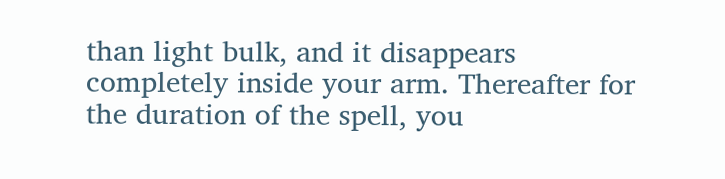than light bulk, and it disappears completely inside your arm. Thereafter for the duration of the spell, you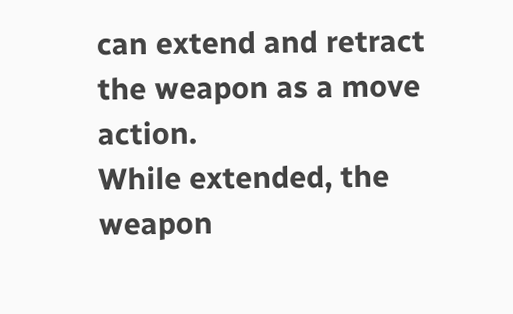can extend and retract the weapon as a move action.
While extended, the weapon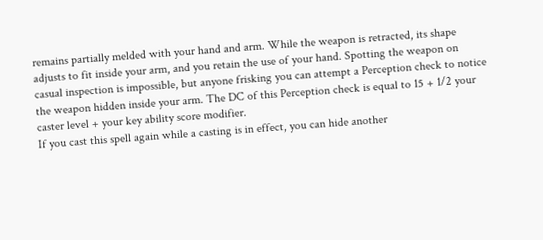remains partially melded with your hand and arm. While the weapon is retracted, its shape adjusts to fit inside your arm, and you retain the use of your hand. Spotting the weapon on casual inspection is impossible, but anyone frisking you can attempt a Perception check to notice the weapon hidden inside your arm. The DC of this Perception check is equal to 15 + 1/2 your caster level + your key ability score modifier.
If you cast this spell again while a casting is in effect, you can hide another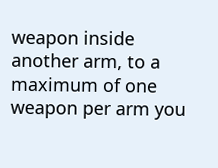weapon inside another arm, to a maximum of one weapon per arm you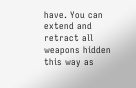have. You can extend and retract all weapons hidden this way as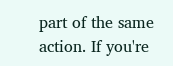part of the same action. If you're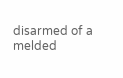disarmed of a melded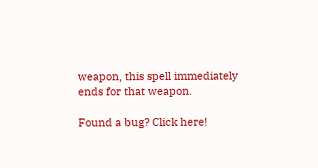weapon, this spell immediately ends for that weapon.

Found a bug? Click here!